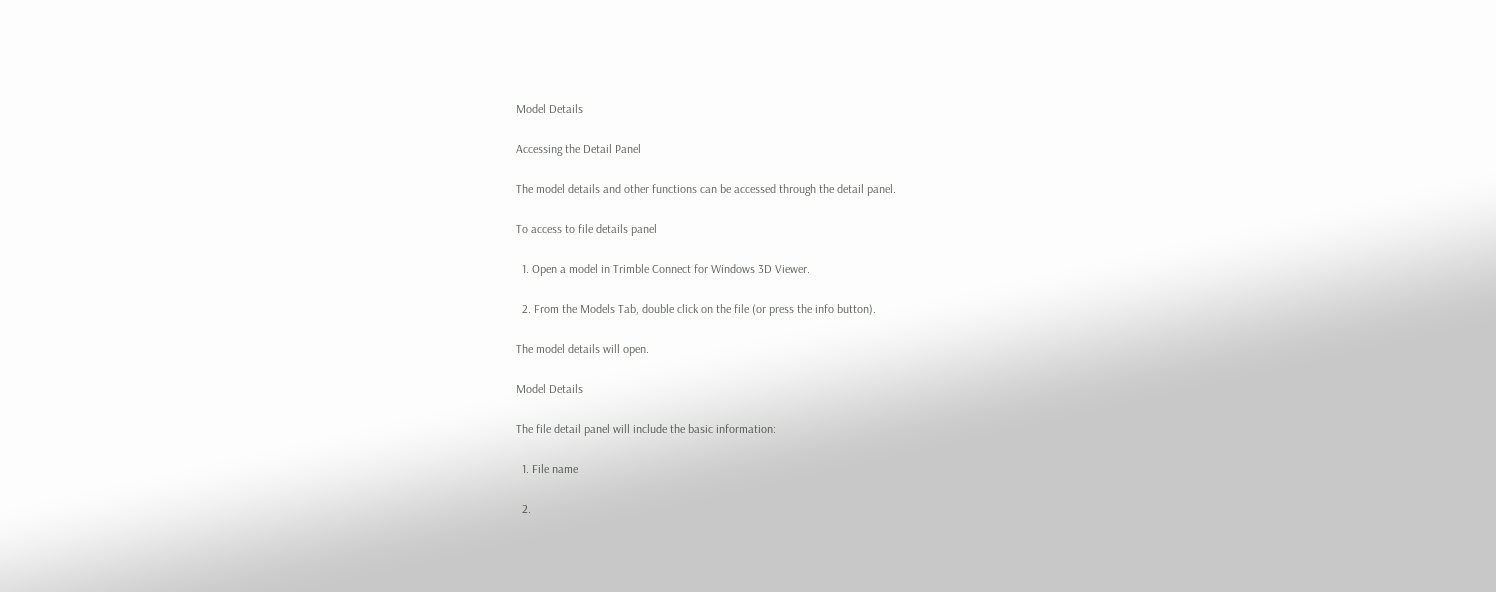Model Details

Accessing the Detail Panel

The model details and other functions can be accessed through the detail panel.

To access to file details panel

  1. Open a model in Trimble Connect for Windows 3D Viewer.

  2. From the Models Tab, double click on the file (or press the info button).

The model details will open.

Model Details

The file detail panel will include the basic information:

  1. File name

  2.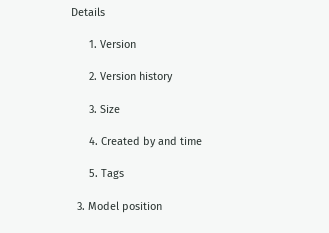Details

      1. Version

      2. Version history

      3. Size

      4. Created by and time

      5. Tags

  3. Model position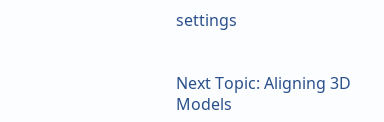settings


Next Topic: Aligning 3D Models